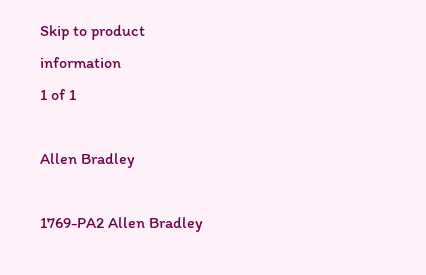Skip to product information
1 of 1

Allen Bradley

1769-PA2 Allen Bradley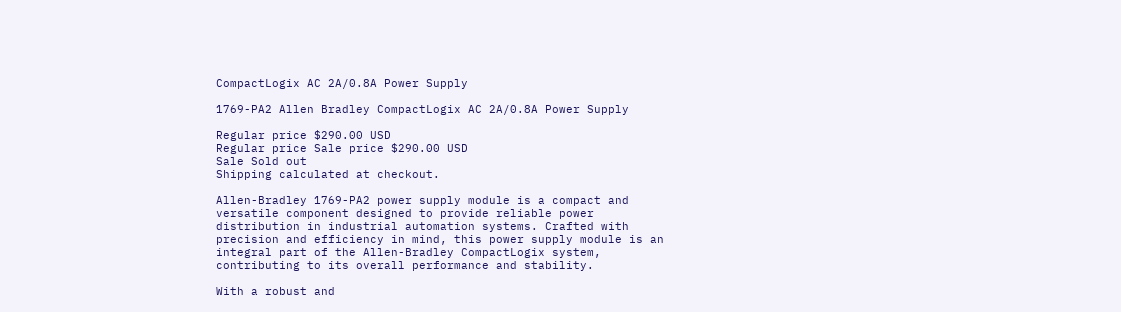CompactLogix AC 2A/0.8A Power Supply

1769-PA2 Allen Bradley CompactLogix AC 2A/0.8A Power Supply

Regular price $290.00 USD
Regular price Sale price $290.00 USD
Sale Sold out
Shipping calculated at checkout.

Allen-Bradley 1769-PA2 power supply module is a compact and versatile component designed to provide reliable power distribution in industrial automation systems. Crafted with precision and efficiency in mind, this power supply module is an integral part of the Allen-Bradley CompactLogix system, contributing to its overall performance and stability.

With a robust and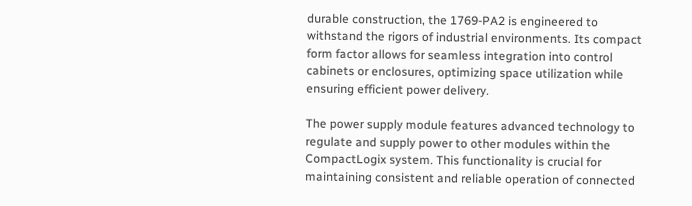durable construction, the 1769-PA2 is engineered to withstand the rigors of industrial environments. Its compact form factor allows for seamless integration into control cabinets or enclosures, optimizing space utilization while ensuring efficient power delivery.

The power supply module features advanced technology to regulate and supply power to other modules within the CompactLogix system. This functionality is crucial for maintaining consistent and reliable operation of connected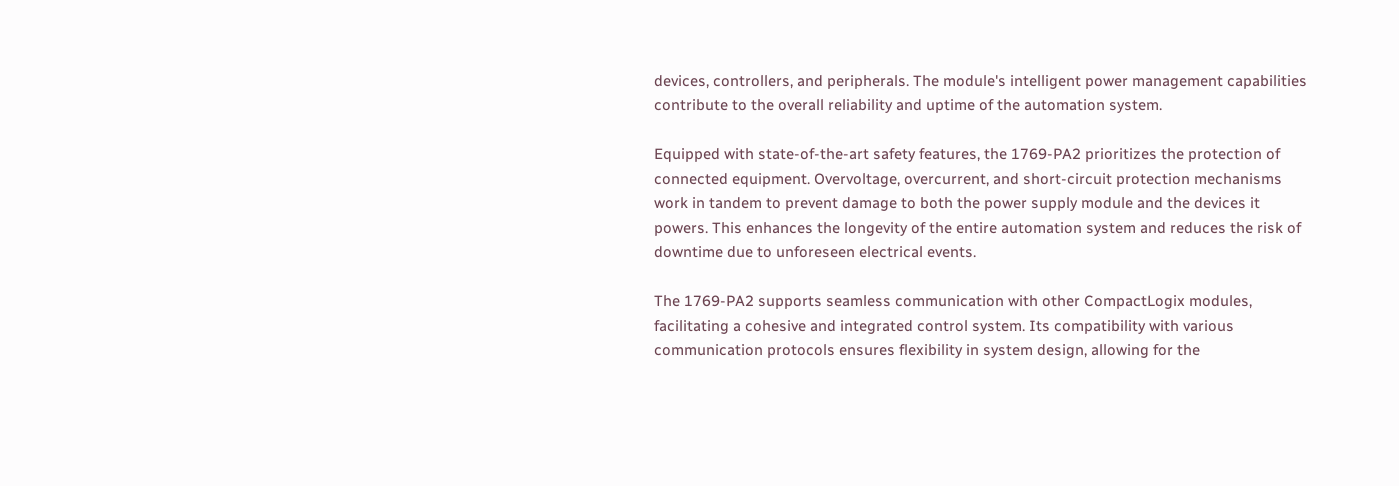devices, controllers, and peripherals. The module's intelligent power management capabilities contribute to the overall reliability and uptime of the automation system.

Equipped with state-of-the-art safety features, the 1769-PA2 prioritizes the protection of connected equipment. Overvoltage, overcurrent, and short-circuit protection mechanisms work in tandem to prevent damage to both the power supply module and the devices it powers. This enhances the longevity of the entire automation system and reduces the risk of downtime due to unforeseen electrical events.

The 1769-PA2 supports seamless communication with other CompactLogix modules, facilitating a cohesive and integrated control system. Its compatibility with various communication protocols ensures flexibility in system design, allowing for the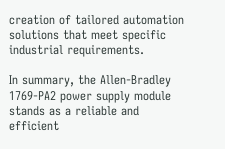creation of tailored automation solutions that meet specific industrial requirements.

In summary, the Allen-Bradley 1769-PA2 power supply module stands as a reliable and efficient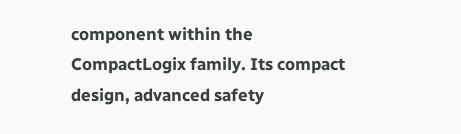component within the CompactLogix family. Its compact design, advanced safety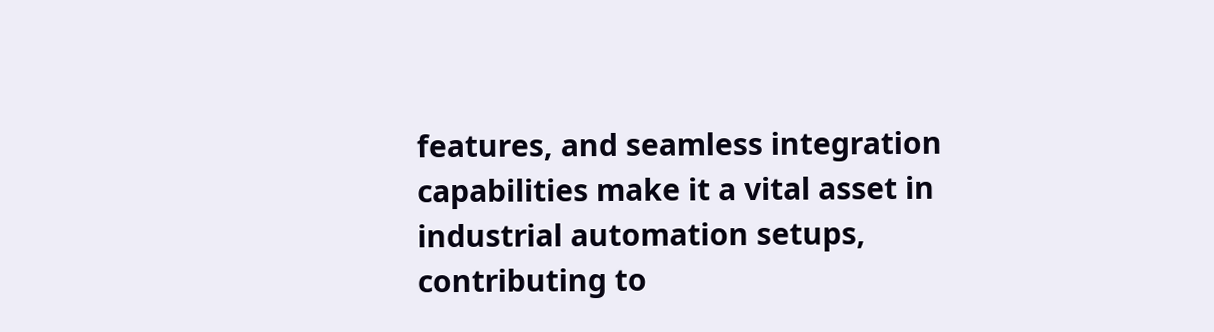features, and seamless integration capabilities make it a vital asset in industrial automation setups, contributing to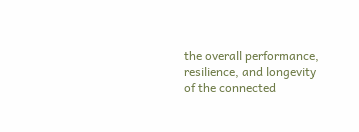the overall performance, resilience, and longevity of the connected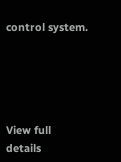control system.





View full details